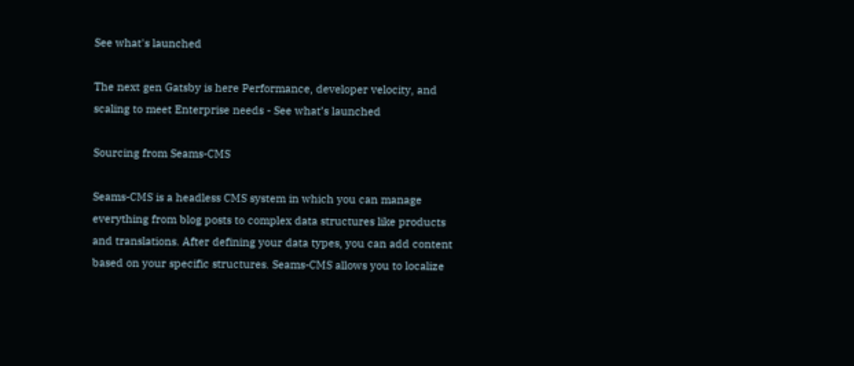See what's launched

The next gen Gatsby is here Performance, developer velocity, and scaling to meet Enterprise needs - See what’s launched

Sourcing from Seams-CMS

Seams-CMS is a headless CMS system in which you can manage everything from blog posts to complex data structures like products and translations. After defining your data types, you can add content based on your specific structures. Seams-CMS allows you to localize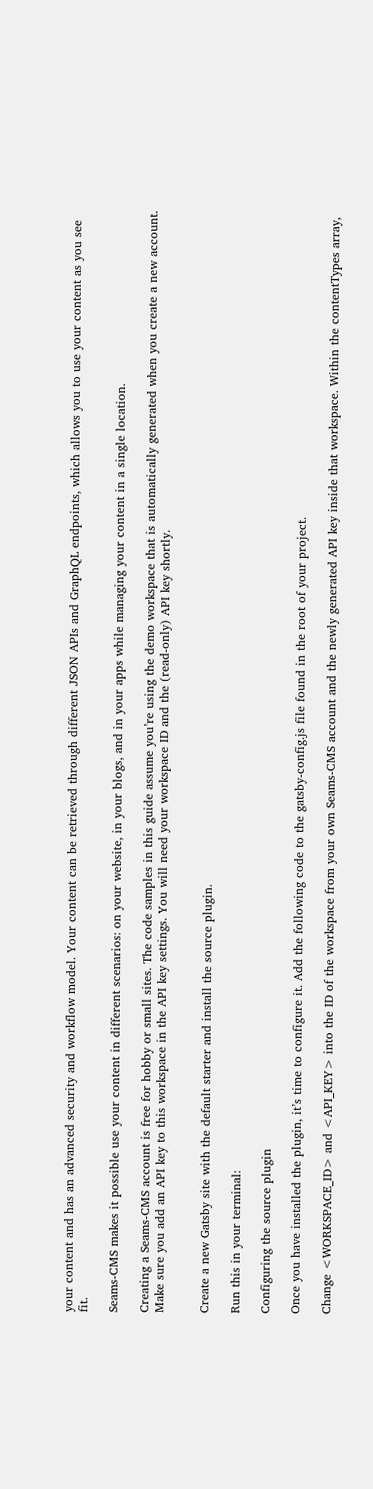your content and has an advanced security and workflow model. Your content can be retrieved through different JSON APIs and GraphQL endpoints, which allows you to use your content as you see fit.

Seams-CMS makes it possible use your content in different scenarios: on your website, in your blogs, and in your apps while managing your content in a single location.

Creating a Seams-CMS account is free for hobby or small sites. The code samples in this guide assume you’re using the demo workspace that is automatically generated when you create a new account. Make sure you add an API key to this workspace in the API key settings. You will need your workspace ID and the (read-only) API key shortly.


Create a new Gatsby site with the default starter and install the source plugin.

Run this in your terminal:

Configuring the source plugin

Once you have installed the plugin, it’s time to configure it. Add the following code to the gatsby-config.js file found in the root of your project.

Change <WORKSPACE_ID> and <API_KEY> into the ID of the workspace from your own Seams-CMS account and the newly generated API key inside that workspace. Within the contentTypes array,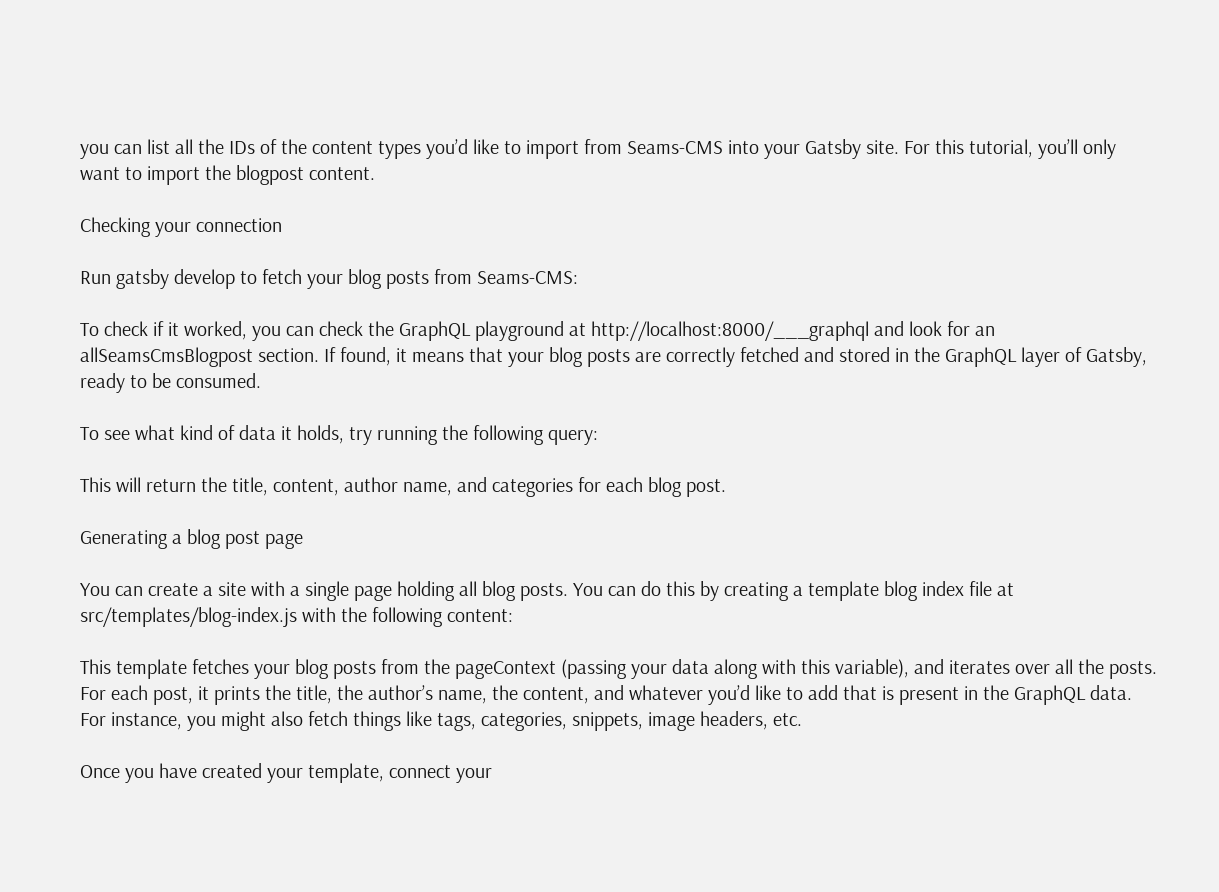you can list all the IDs of the content types you’d like to import from Seams-CMS into your Gatsby site. For this tutorial, you’ll only want to import the blogpost content.

Checking your connection

Run gatsby develop to fetch your blog posts from Seams-CMS:

To check if it worked, you can check the GraphQL playground at http://localhost:8000/___graphql and look for an allSeamsCmsBlogpost section. If found, it means that your blog posts are correctly fetched and stored in the GraphQL layer of Gatsby, ready to be consumed.

To see what kind of data it holds, try running the following query:

This will return the title, content, author name, and categories for each blog post.

Generating a blog post page

You can create a site with a single page holding all blog posts. You can do this by creating a template blog index file at src/templates/blog-index.js with the following content:

This template fetches your blog posts from the pageContext (passing your data along with this variable), and iterates over all the posts. For each post, it prints the title, the author’s name, the content, and whatever you’d like to add that is present in the GraphQL data. For instance, you might also fetch things like tags, categories, snippets, image headers, etc.

Once you have created your template, connect your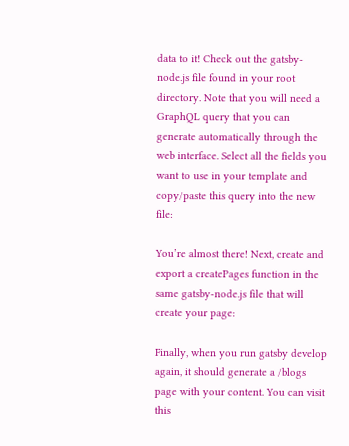data to it! Check out the gatsby-node.js file found in your root directory. Note that you will need a GraphQL query that you can generate automatically through the web interface. Select all the fields you want to use in your template and copy/paste this query into the new file:

You’re almost there! Next, create and export a createPages function in the same gatsby-node.js file that will create your page:

Finally, when you run gatsby develop again, it should generate a /blogs page with your content. You can visit this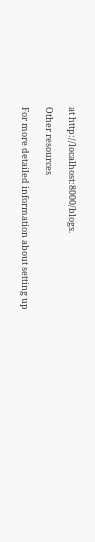at http://localhost:8000/blogs.

Other resources

For more detailed information about setting up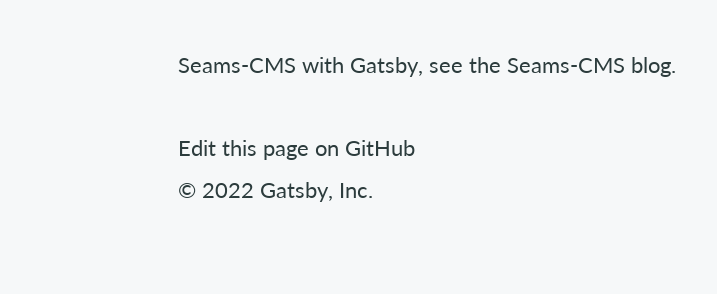Seams-CMS with Gatsby, see the Seams-CMS blog.

Edit this page on GitHub
© 2022 Gatsby, Inc.